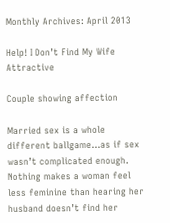Monthly Archives: April 2013

Help! I Don’t Find My Wife Attractive

Couple showing affection

Married sex is a whole different ballgame…as if sex wasn’t complicated enough. Nothing makes a woman feel less feminine than hearing her husband doesn’t find her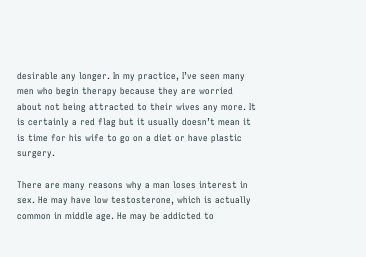desirable any longer. In my practice, I’ve seen many men who begin therapy because they are worried about not being attracted to their wives any more. It is certainly a red flag but it usually doesn’t mean it is time for his wife to go on a diet or have plastic surgery.

There are many reasons why a man loses interest in sex. He may have low testosterone, which is actually common in middle age. He may be addicted to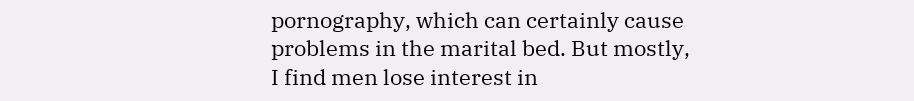pornography, which can certainly cause problems in the marital bed. But mostly, I find men lose interest in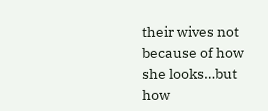their wives not because of how she looks…but how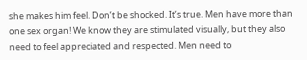she makes him feel. Don’t be shocked. It’s true. Men have more than one sex organ! We know they are stimulated visually, but they also need to feel appreciated and respected. Men need to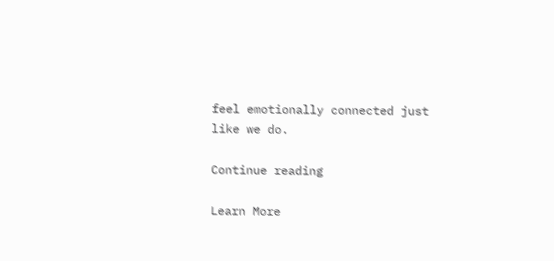feel emotionally connected just like we do.

Continue reading

Learn More